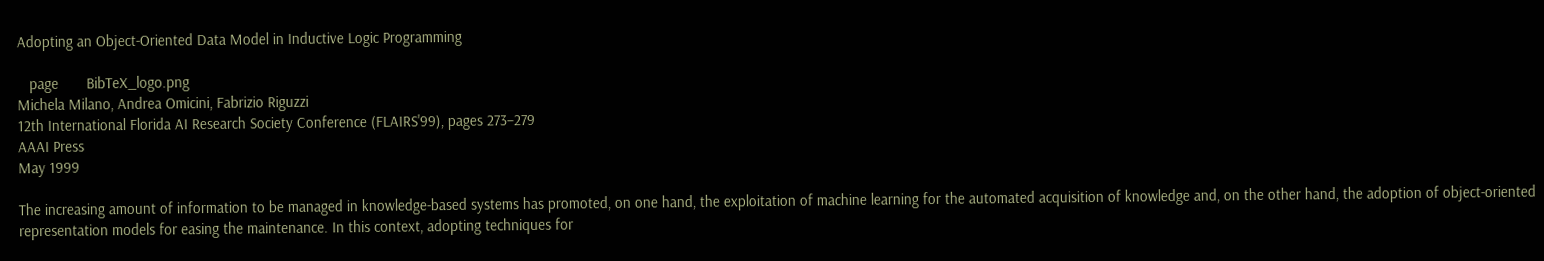Adopting an Object-Oriented Data Model in Inductive Logic Programming

   page       BibTeX_logo.png
Michela Milano, Andrea Omicini, Fabrizio Riguzzi
12th International Florida AI Research Society Conference (FLAIRS'99), pages 273–279
AAAI Press
May 1999

The increasing amount of information to be managed in knowledge-based systems has promoted, on one hand, the exploitation of machine learning for the automated acquisition of knowledge and, on the other hand, the adoption of object-oriented representation models for easing the maintenance. In this context, adopting techniques for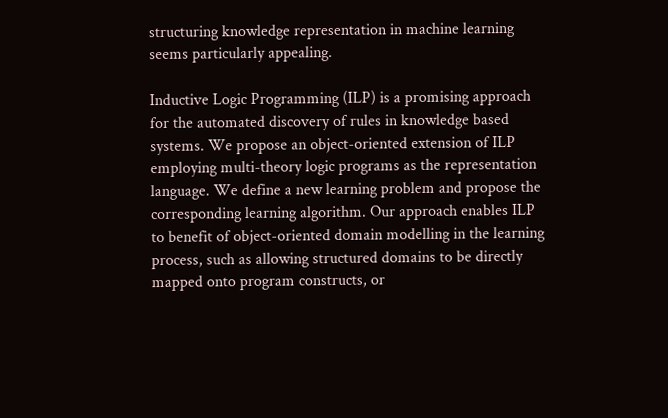structuring knowledge representation in machine learning seems particularly appealing.

Inductive Logic Programming (ILP) is a promising approach for the automated discovery of rules in knowledge based systems. We propose an object-oriented extension of ILP employing multi-theory logic programs as the representation language. We define a new learning problem and propose the corresponding learning algorithm. Our approach enables ILP to benefit of object-oriented domain modelling in the learning process, such as allowing structured domains to be directly mapped onto program constructs, or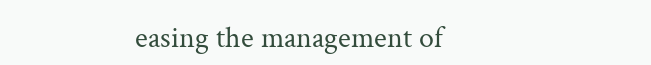easing the management of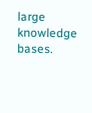large knowledge bases.